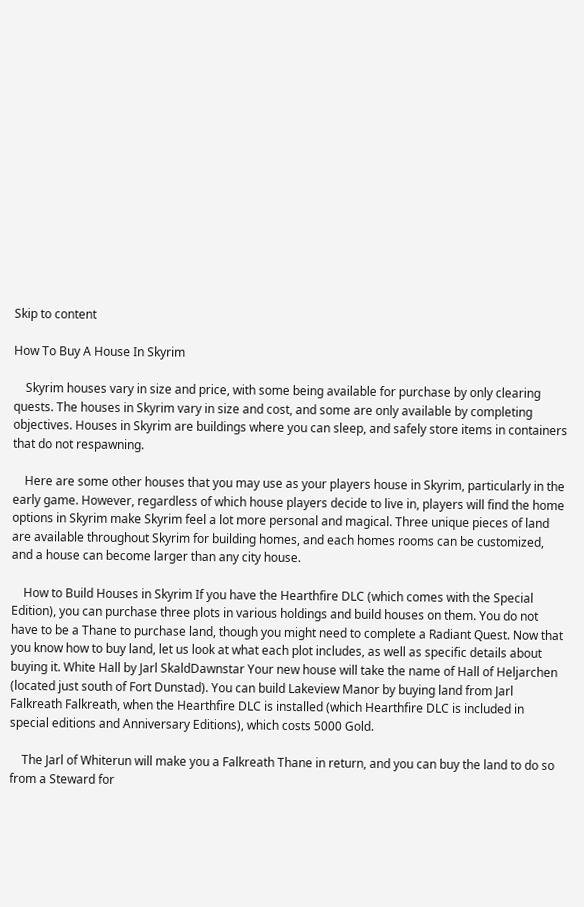Skip to content

How To Buy A House In Skyrim

    Skyrim houses vary in size and price, with some being available for purchase by only clearing quests. The houses in Skyrim vary in size and cost, and some are only available by completing objectives. Houses in Skyrim are buildings where you can sleep, and safely store items in containers that do not respawning.

    Here are some other houses that you may use as your players house in Skyrim, particularly in the early game. However, regardless of which house players decide to live in, players will find the home options in Skyrim make Skyrim feel a lot more personal and magical. Three unique pieces of land are available throughout Skyrim for building homes, and each homes rooms can be customized, and a house can become larger than any city house.

    How to Build Houses in Skyrim If you have the Hearthfire DLC (which comes with the Special Edition), you can purchase three plots in various holdings and build houses on them. You do not have to be a Thane to purchase land, though you might need to complete a Radiant Quest. Now that you know how to buy land, let us look at what each plot includes, as well as specific details about buying it. White Hall by Jarl SkaldDawnstar Your new house will take the name of Hall of Heljarchen (located just south of Fort Dunstad). You can build Lakeview Manor by buying land from Jarl Falkreath Falkreath, when the Hearthfire DLC is installed (which Hearthfire DLC is included in special editions and Anniversary Editions), which costs 5000 Gold.

    The Jarl of Whiterun will make you a Falkreath Thane in return, and you can buy the land to do so from a Steward for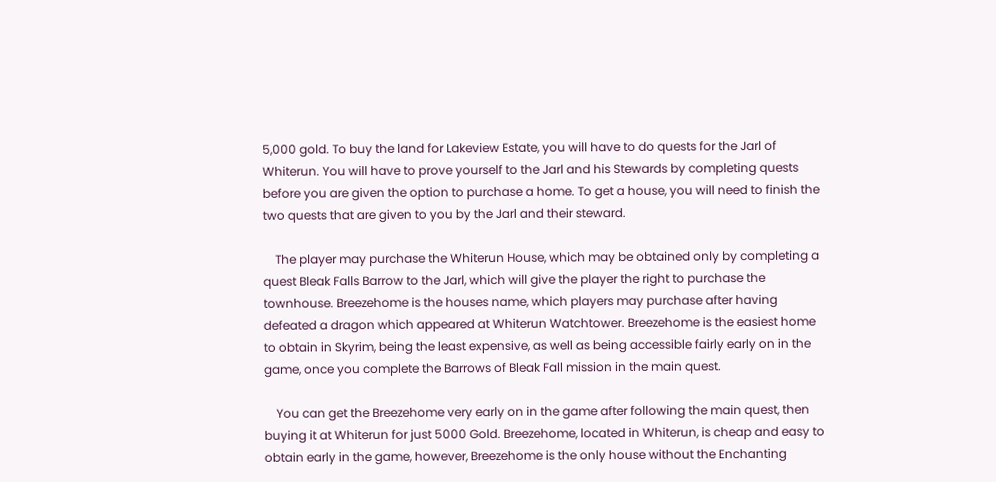5,000 gold. To buy the land for Lakeview Estate, you will have to do quests for the Jarl of Whiterun. You will have to prove yourself to the Jarl and his Stewards by completing quests before you are given the option to purchase a home. To get a house, you will need to finish the two quests that are given to you by the Jarl and their steward.

    The player may purchase the Whiterun House, which may be obtained only by completing a quest Bleak Falls Barrow to the Jarl, which will give the player the right to purchase the townhouse. Breezehome is the houses name, which players may purchase after having defeated a dragon which appeared at Whiterun Watchtower. Breezehome is the easiest home to obtain in Skyrim, being the least expensive, as well as being accessible fairly early on in the game, once you complete the Barrows of Bleak Fall mission in the main quest.

    You can get the Breezehome very early on in the game after following the main quest, then buying it at Whiterun for just 5000 Gold. Breezehome, located in Whiterun, is cheap and easy to obtain early in the game, however, Breezehome is the only house without the Enchanting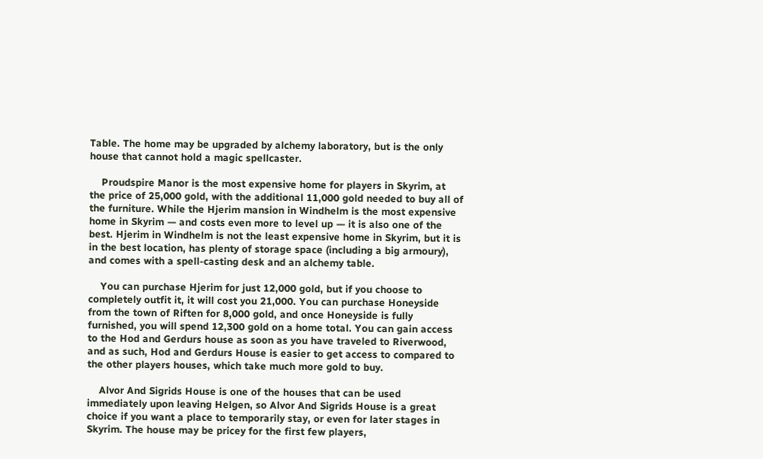Table. The home may be upgraded by alchemy laboratory, but is the only house that cannot hold a magic spellcaster.

    Proudspire Manor is the most expensive home for players in Skyrim, at the price of 25,000 gold, with the additional 11,000 gold needed to buy all of the furniture. While the Hjerim mansion in Windhelm is the most expensive home in Skyrim — and costs even more to level up — it is also one of the best. Hjerim in Windhelm is not the least expensive home in Skyrim, but it is in the best location, has plenty of storage space (including a big armoury), and comes with a spell-casting desk and an alchemy table.

    You can purchase Hjerim for just 12,000 gold, but if you choose to completely outfit it, it will cost you 21,000. You can purchase Honeyside from the town of Riften for 8,000 gold, and once Honeyside is fully furnished, you will spend 12,300 gold on a home total. You can gain access to the Hod and Gerdurs house as soon as you have traveled to Riverwood, and as such, Hod and Gerdurs House is easier to get access to compared to the other players houses, which take much more gold to buy.

    Alvor And Sigrids House is one of the houses that can be used immediately upon leaving Helgen, so Alvor And Sigrids House is a great choice if you want a place to temporarily stay, or even for later stages in Skyrim. The house may be pricey for the first few players,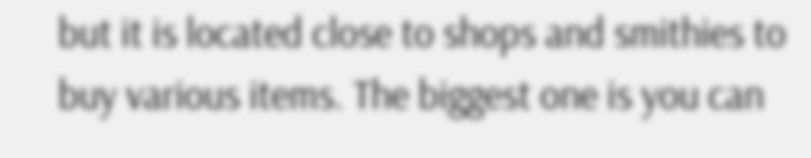but it is located close to shops and smithies to buy various items. The biggest one is you can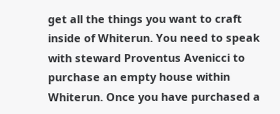get all the things you want to craft inside of Whiterun. You need to speak with steward Proventus Avenicci to purchase an empty house within Whiterun. Once you have purchased a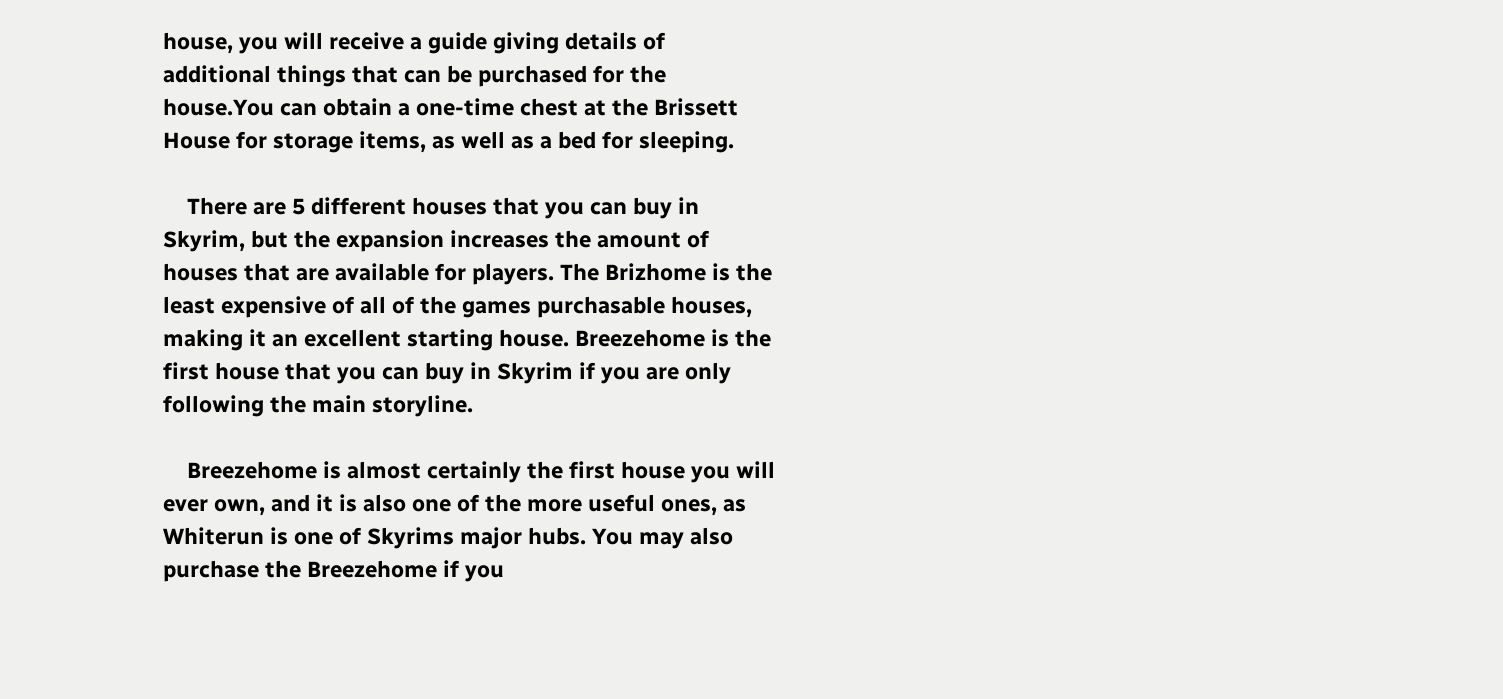house, you will receive a guide giving details of additional things that can be purchased for the house.You can obtain a one-time chest at the Brissett House for storage items, as well as a bed for sleeping.

    There are 5 different houses that you can buy in Skyrim, but the expansion increases the amount of houses that are available for players. The Brizhome is the least expensive of all of the games purchasable houses, making it an excellent starting house. Breezehome is the first house that you can buy in Skyrim if you are only following the main storyline.

    Breezehome is almost certainly the first house you will ever own, and it is also one of the more useful ones, as Whiterun is one of Skyrims major hubs. You may also purchase the Breezehome if you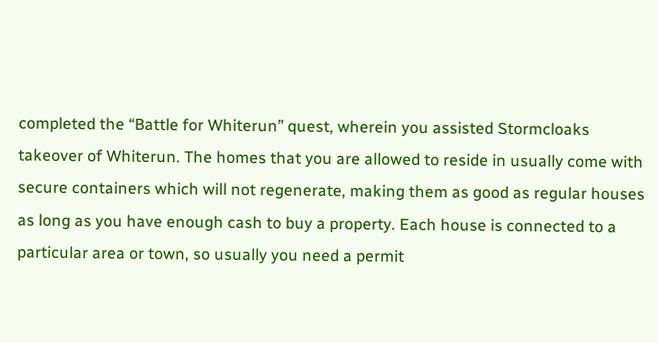completed the “Battle for Whiterun” quest, wherein you assisted Stormcloaks takeover of Whiterun. The homes that you are allowed to reside in usually come with secure containers which will not regenerate, making them as good as regular houses as long as you have enough cash to buy a property. Each house is connected to a particular area or town, so usually you need a permit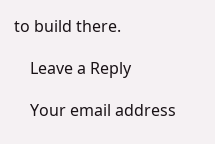to build there.

    Leave a Reply

    Your email address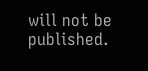will not be published.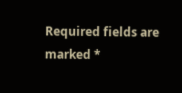Required fields are marked *